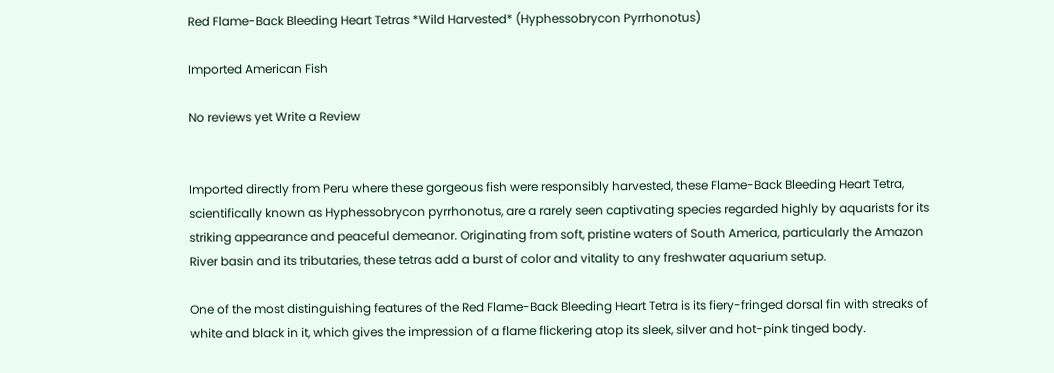Red Flame-Back Bleeding Heart Tetras *Wild Harvested* (Hyphessobrycon Pyrrhonotus)

Imported American Fish

No reviews yet Write a Review


Imported directly from Peru where these gorgeous fish were responsibly harvested, these Flame-Back Bleeding Heart Tetra, scientifically known as Hyphessobrycon pyrrhonotus, are a rarely seen captivating species regarded highly by aquarists for its striking appearance and peaceful demeanor. Originating from soft, pristine waters of South America, particularly the Amazon River basin and its tributaries, these tetras add a burst of color and vitality to any freshwater aquarium setup.

One of the most distinguishing features of the Red Flame-Back Bleeding Heart Tetra is its fiery-fringed dorsal fin with streaks of white and black in it, which gives the impression of a flame flickering atop its sleek, silver and hot-pink tinged body.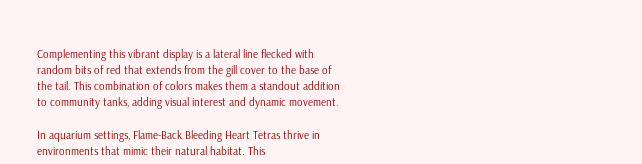Complementing this vibrant display is a lateral line flecked with random bits of red that extends from the gill cover to the base of the tail. This combination of colors makes them a standout addition to community tanks, adding visual interest and dynamic movement.

In aquarium settings, Flame-Back Bleeding Heart Tetras thrive in environments that mimic their natural habitat. This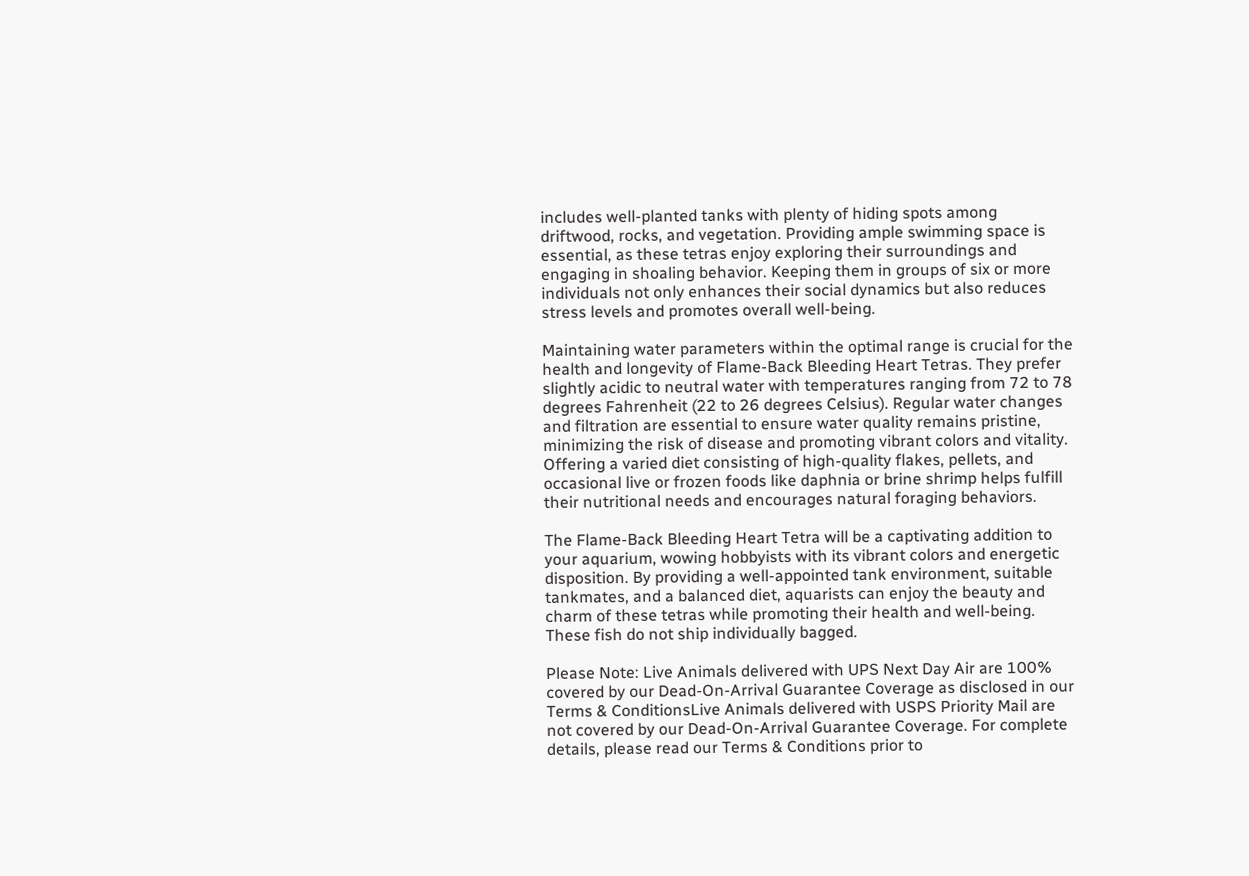includes well-planted tanks with plenty of hiding spots among driftwood, rocks, and vegetation. Providing ample swimming space is essential, as these tetras enjoy exploring their surroundings and engaging in shoaling behavior. Keeping them in groups of six or more individuals not only enhances their social dynamics but also reduces stress levels and promotes overall well-being.

Maintaining water parameters within the optimal range is crucial for the health and longevity of Flame-Back Bleeding Heart Tetras. They prefer slightly acidic to neutral water with temperatures ranging from 72 to 78 degrees Fahrenheit (22 to 26 degrees Celsius). Regular water changes and filtration are essential to ensure water quality remains pristine, minimizing the risk of disease and promoting vibrant colors and vitality. Offering a varied diet consisting of high-quality flakes, pellets, and occasional live or frozen foods like daphnia or brine shrimp helps fulfill their nutritional needs and encourages natural foraging behaviors.

The Flame-Back Bleeding Heart Tetra will be a captivating addition to your aquarium, wowing hobbyists with its vibrant colors and energetic disposition. By providing a well-appointed tank environment, suitable tankmates, and a balanced diet, aquarists can enjoy the beauty and charm of these tetras while promoting their health and well-being. These fish do not ship individually bagged.

Please Note: Live Animals delivered with UPS Next Day Air are 100% covered by our Dead-On-Arrival Guarantee Coverage as disclosed in our Terms & ConditionsLive Animals delivered with USPS Priority Mail are not covered by our Dead-On-Arrival Guarantee Coverage. For complete details, please read our Terms & Conditions prior to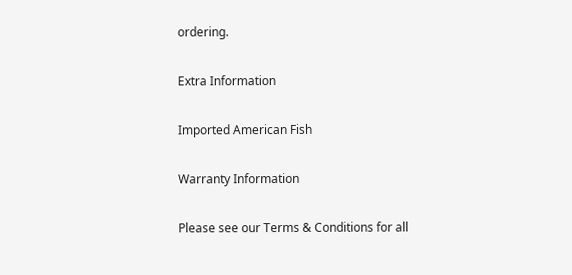ordering.

Extra Information

Imported American Fish

Warranty Information

Please see our Terms & Conditions for all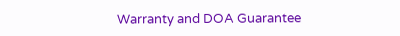Warranty and DOA Guarantee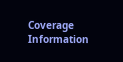Coverage Information